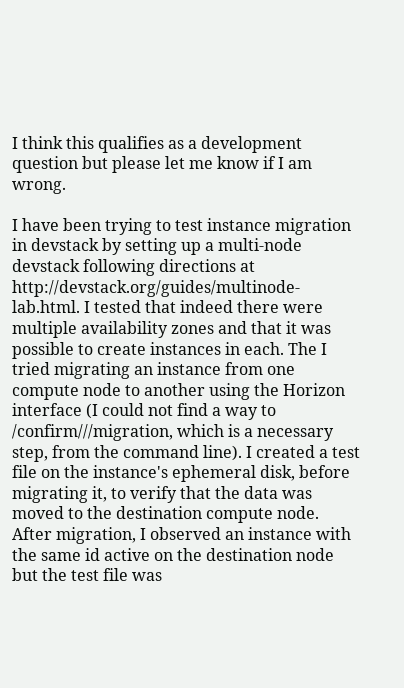I think this qualifies as a development question but please let me know if I am wrong.

I have been trying to test instance migration in devstack by setting up a multi-node devstack following directions at http://devstack.org/guides/multinode-lab.html. I tested that indeed there were multiple availability zones and that it was possible to create instances in each. The I tried migrating an instance from one compute node to another using the Horizon interface (I could not find a way to /confirm///migration, which is a necessary step, from the command line). I created a test file on the instance's ephemeral disk, before migrating it, to verify that the data was moved to the destination compute node. After migration, I observed an instance with the same id active on the destination node but the test file was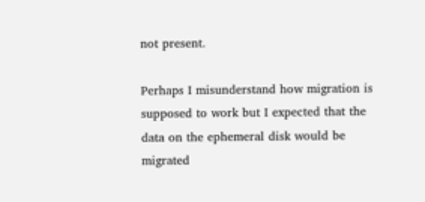not present.

Perhaps I misunderstand how migration is supposed to work but I expected that the data on the ephemeral disk would be migrated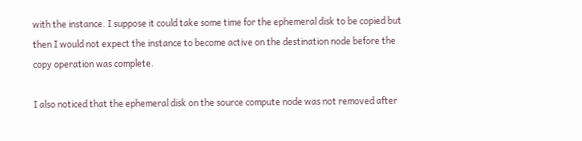with the instance. I suppose it could take some time for the ephemeral disk to be copied but then I would not expect the instance to become active on the destination node before the copy operation was complete.

I also noticed that the ephemeral disk on the source compute node was not removed after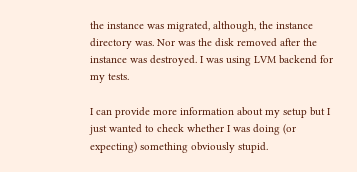the instance was migrated, although, the instance directory was. Nor was the disk removed after the instance was destroyed. I was using LVM backend for my tests.

I can provide more information about my setup but I just wanted to check whether I was doing (or expecting) something obviously stupid.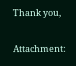Thank you,

Attachment: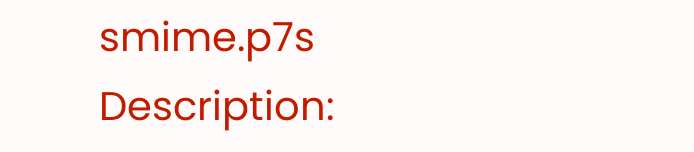smime.p7s
Description: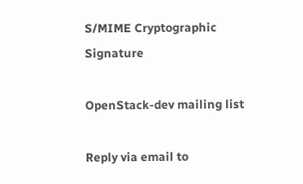S/MIME Cryptographic Signature

OpenStack-dev mailing list

Reply via email to